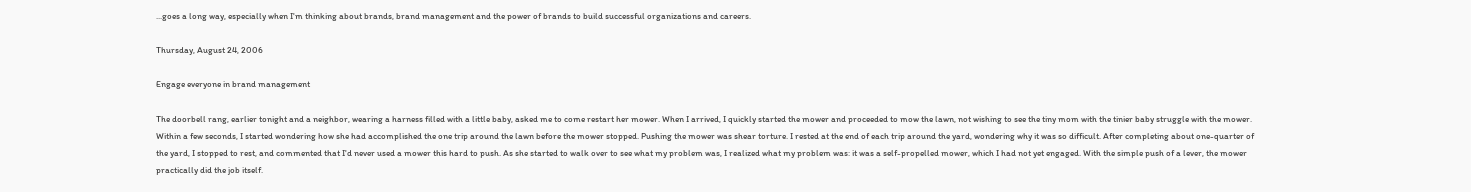...goes a long way, especially when I'm thinking about brands, brand management and the power of brands to build successful organizations and careers.

Thursday, August 24, 2006

Engage everyone in brand management

The doorbell rang, earlier tonight and a neighbor, wearing a harness filled with a little baby, asked me to come restart her mower. When I arrived, I quickly started the mower and proceeded to mow the lawn, not wishing to see the tiny mom with the tinier baby struggle with the mower. Within a few seconds, I started wondering how she had accomplished the one trip around the lawn before the mower stopped. Pushing the mower was shear torture. I rested at the end of each trip around the yard, wondering why it was so difficult. After completing about one-quarter of the yard, I stopped to rest, and commented that I'd never used a mower this hard to push. As she started to walk over to see what my problem was, I realized what my problem was: it was a self-propelled mower, which I had not yet engaged. With the simple push of a lever, the mower practically did the job itself.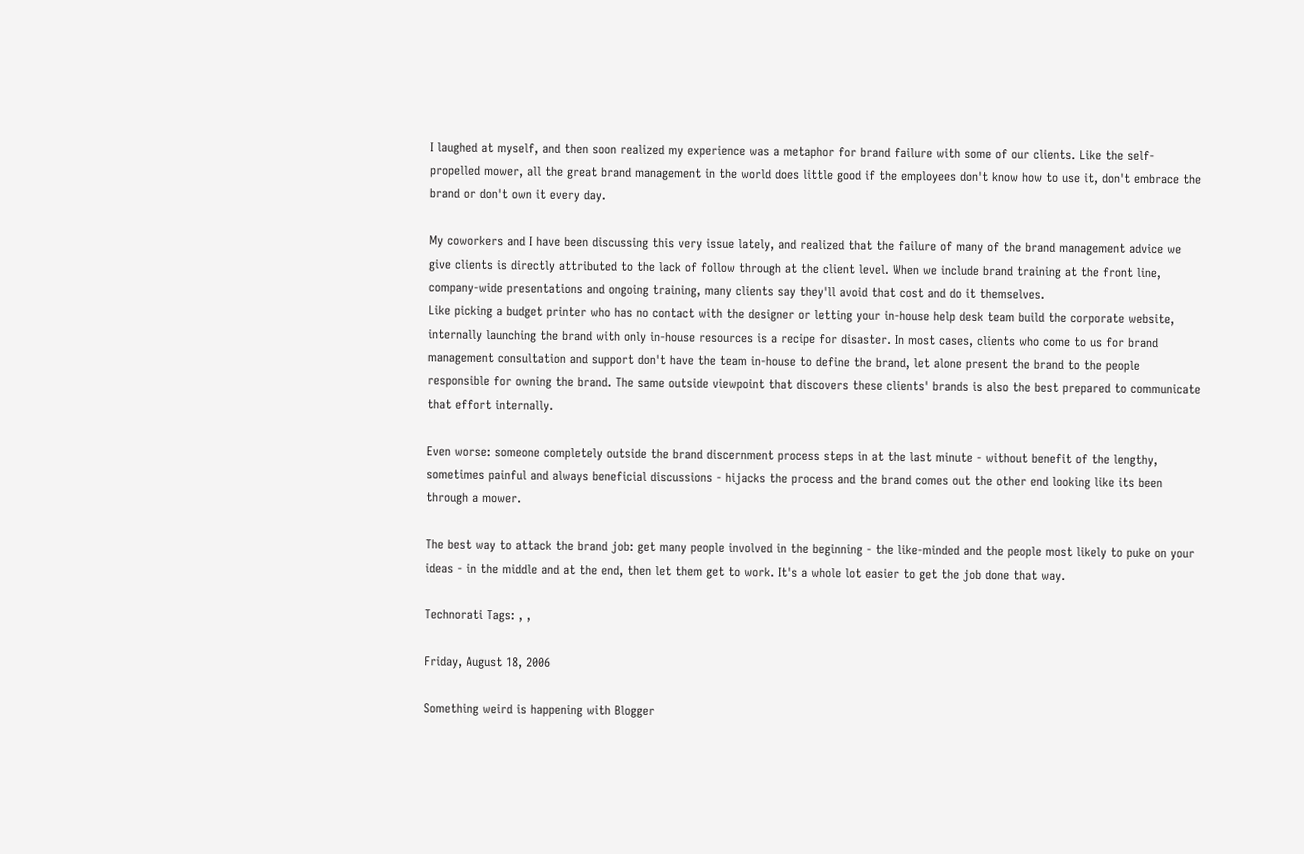I laughed at myself, and then soon realized my experience was a metaphor for brand failure with some of our clients. Like the self-propelled mower, all the great brand management in the world does little good if the employees don't know how to use it, don't embrace the brand or don't own it every day.

My coworkers and I have been discussing this very issue lately, and realized that the failure of many of the brand management advice we give clients is directly attributed to the lack of follow through at the client level. When we include brand training at the front line, company-wide presentations and ongoing training, many clients say they'll avoid that cost and do it themselves.
Like picking a budget printer who has no contact with the designer or letting your in-house help desk team build the corporate website, internally launching the brand with only in-house resources is a recipe for disaster. In most cases, clients who come to us for brand management consultation and support don't have the team in-house to define the brand, let alone present the brand to the people responsible for owning the brand. The same outside viewpoint that discovers these clients' brands is also the best prepared to communicate that effort internally.

Even worse: someone completely outside the brand discernment process steps in at the last minute - without benefit of the lengthy, sometimes painful and always beneficial discussions - hijacks the process and the brand comes out the other end looking like its been through a mower.

The best way to attack the brand job: get many people involved in the beginning - the like-minded and the people most likely to puke on your ideas - in the middle and at the end, then let them get to work. It's a whole lot easier to get the job done that way.

Technorati Tags: , ,

Friday, August 18, 2006

Something weird is happening with Blogger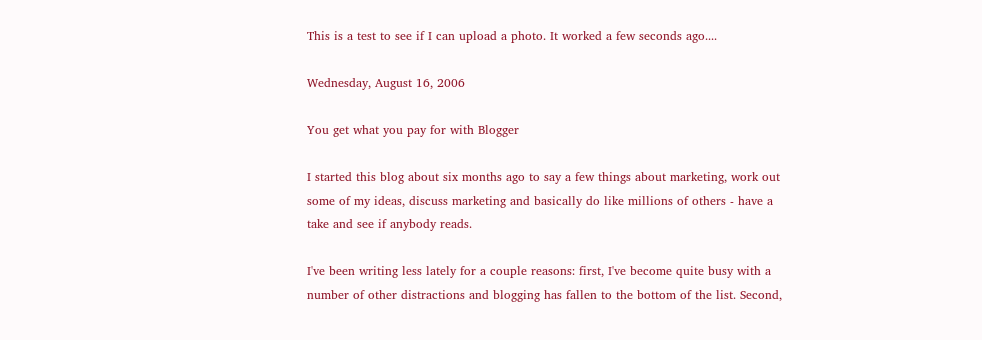This is a test to see if I can upload a photo. It worked a few seconds ago....

Wednesday, August 16, 2006

You get what you pay for with Blogger

I started this blog about six months ago to say a few things about marketing, work out some of my ideas, discuss marketing and basically do like millions of others - have a take and see if anybody reads.

I've been writing less lately for a couple reasons: first, I've become quite busy with a number of other distractions and blogging has fallen to the bottom of the list. Second,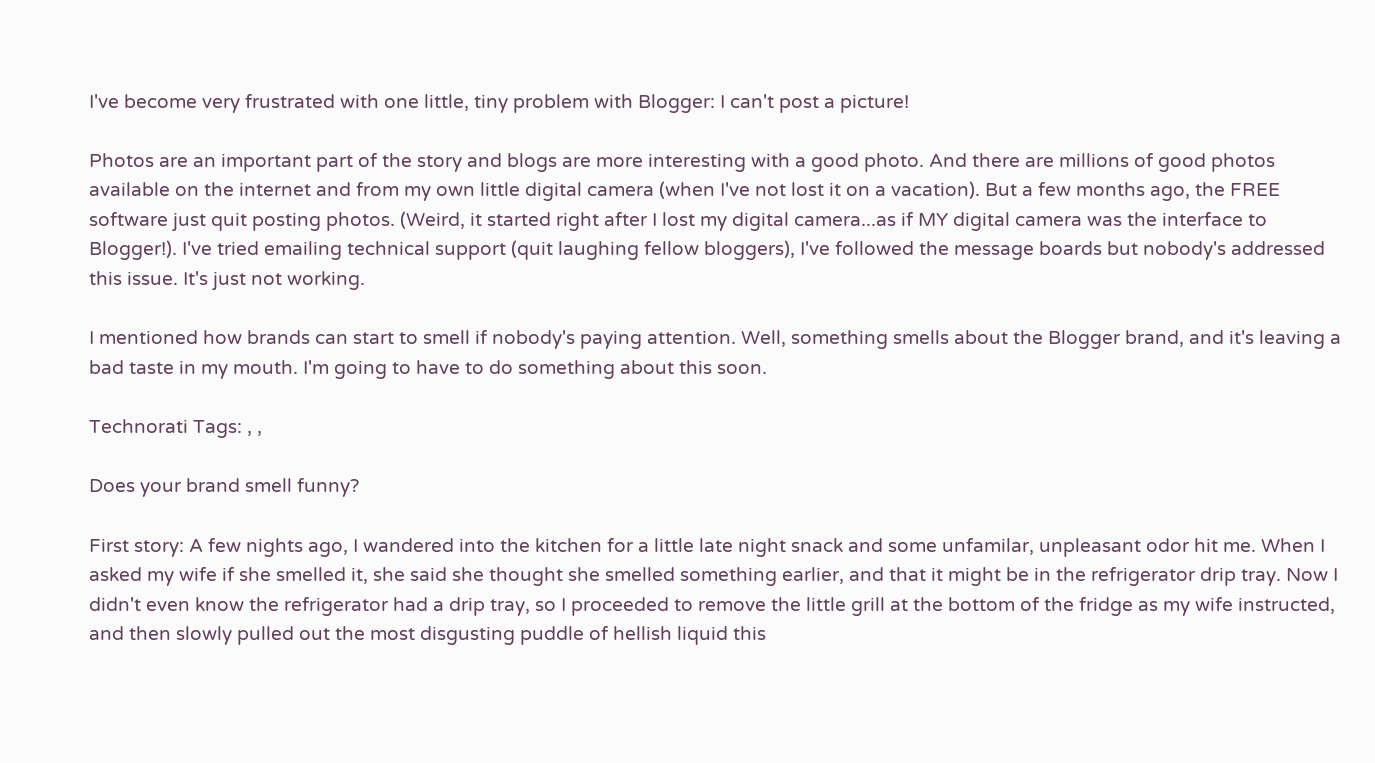I've become very frustrated with one little, tiny problem with Blogger: I can't post a picture!

Photos are an important part of the story and blogs are more interesting with a good photo. And there are millions of good photos available on the internet and from my own little digital camera (when I've not lost it on a vacation). But a few months ago, the FREE software just quit posting photos. (Weird, it started right after I lost my digital camera...as if MY digital camera was the interface to Blogger!). I've tried emailing technical support (quit laughing fellow bloggers), I've followed the message boards but nobody's addressed this issue. It's just not working.

I mentioned how brands can start to smell if nobody's paying attention. Well, something smells about the Blogger brand, and it's leaving a bad taste in my mouth. I'm going to have to do something about this soon.

Technorati Tags: , ,

Does your brand smell funny?

First story: A few nights ago, I wandered into the kitchen for a little late night snack and some unfamilar, unpleasant odor hit me. When I asked my wife if she smelled it, she said she thought she smelled something earlier, and that it might be in the refrigerator drip tray. Now I didn't even know the refrigerator had a drip tray, so I proceeded to remove the little grill at the bottom of the fridge as my wife instructed, and then slowly pulled out the most disgusting puddle of hellish liquid this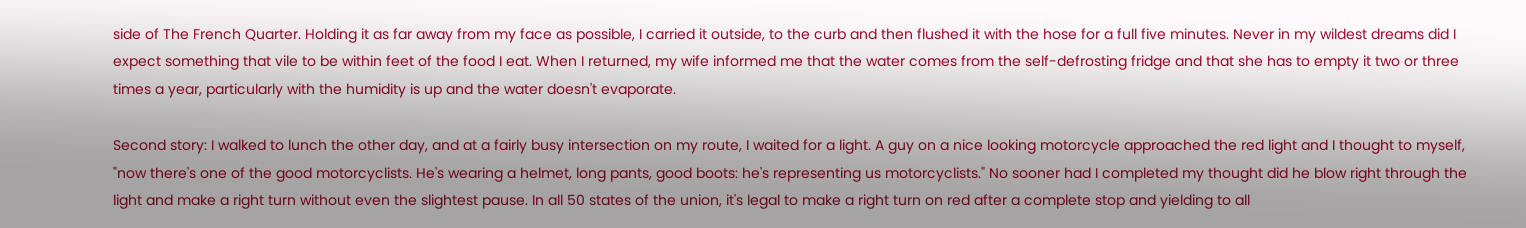side of The French Quarter. Holding it as far away from my face as possible, I carried it outside, to the curb and then flushed it with the hose for a full five minutes. Never in my wildest dreams did I expect something that vile to be within feet of the food I eat. When I returned, my wife informed me that the water comes from the self-defrosting fridge and that she has to empty it two or three times a year, particularly with the humidity is up and the water doesn't evaporate.

Second story: I walked to lunch the other day, and at a fairly busy intersection on my route, I waited for a light. A guy on a nice looking motorcycle approached the red light and I thought to myself, "now there's one of the good motorcyclists. He's wearing a helmet, long pants, good boots: he's representing us motorcyclists." No sooner had I completed my thought did he blow right through the light and make a right turn without even the slightest pause. In all 50 states of the union, it's legal to make a right turn on red after a complete stop and yielding to all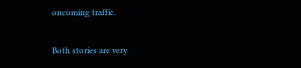oncoming traffic.

Both stories are very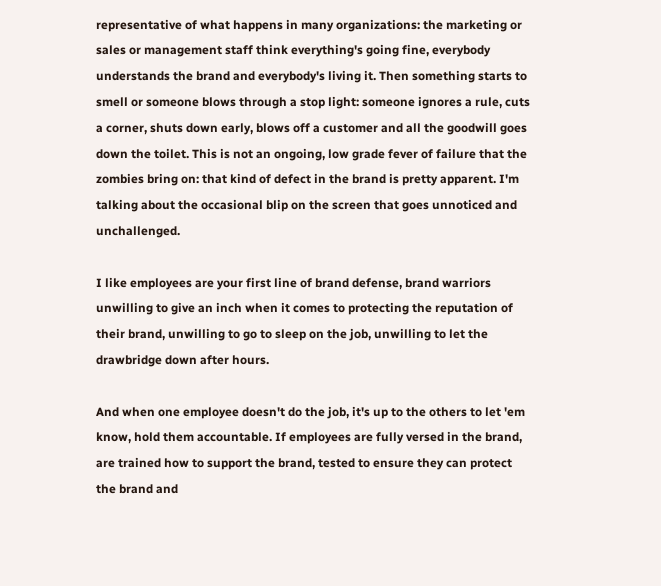representative of what happens in many organizations: the marketing or sales or management staff think everything's going fine, everybody understands the brand and everybody's living it. Then something starts to smell or someone blows through a stop light: someone ignores a rule, cuts a corner, shuts down early, blows off a customer and all the goodwill goes down the toilet. This is not an ongoing, low grade fever of failure that the zombies bring on: that kind of defect in the brand is pretty apparent. I'm talking about the occasional blip on the screen that goes unnoticed and unchallenged.

I like employees are your first line of brand defense, brand warriors unwilling to give an inch when it comes to protecting the reputation of their brand, unwilling to go to sleep on the job, unwilling to let the drawbridge down after hours.

And when one employee doesn't do the job, it's up to the others to let 'em know, hold them accountable. If employees are fully versed in the brand, are trained how to support the brand, tested to ensure they can protect the brand and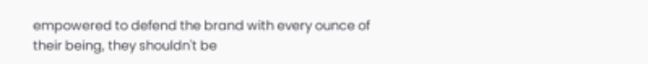empowered to defend the brand with every ounce of their being, they shouldn't be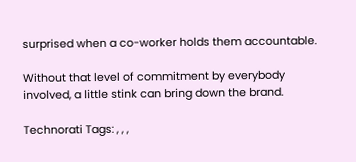surprised when a co-worker holds them accountable.

Without that level of commitment by everybody involved, a little stink can bring down the brand.

Technorati Tags: , , ,